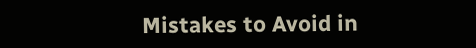Mistakes to Avoid in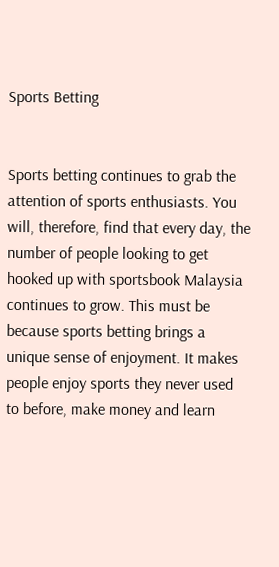Sports Betting


Sports betting continues to grab the attention of sports enthusiasts. You will, therefore, find that every day, the number of people looking to get hooked up with sportsbook Malaysia continues to grow. This must be because sports betting brings a unique sense of enjoyment. It makes people enjoy sports they never used to before, make money and learn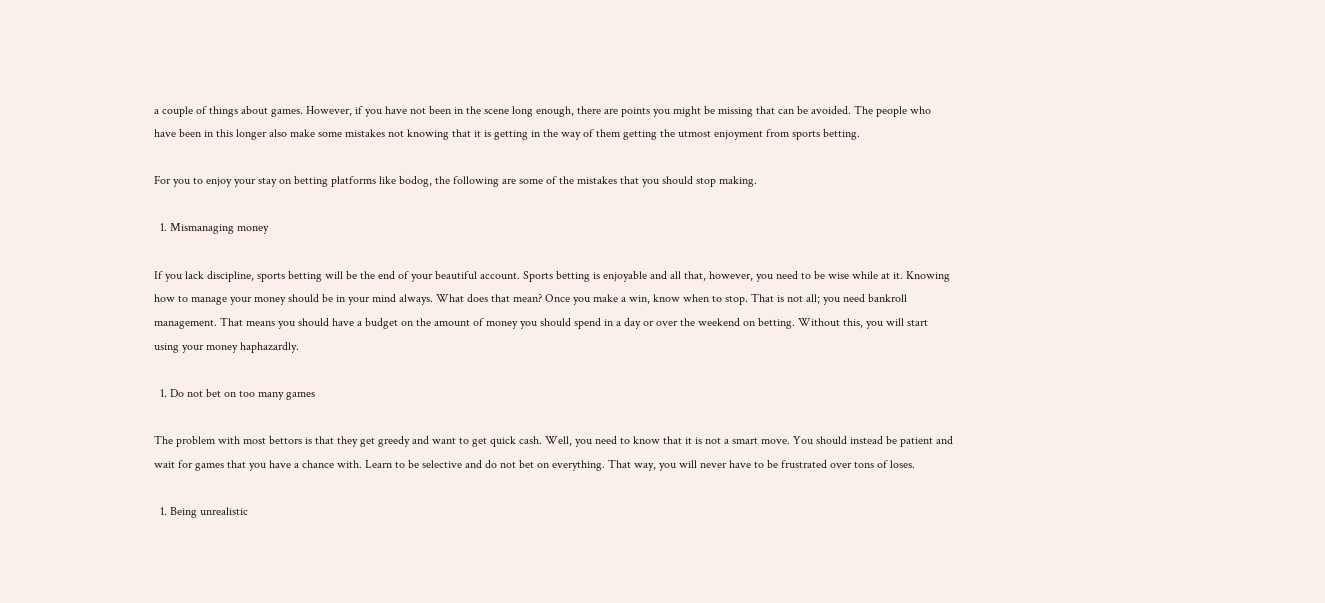a couple of things about games. However, if you have not been in the scene long enough, there are points you might be missing that can be avoided. The people who have been in this longer also make some mistakes not knowing that it is getting in the way of them getting the utmost enjoyment from sports betting.

For you to enjoy your stay on betting platforms like bodog, the following are some of the mistakes that you should stop making.

  1. Mismanaging money

If you lack discipline, sports betting will be the end of your beautiful account. Sports betting is enjoyable and all that, however, you need to be wise while at it. Knowing how to manage your money should be in your mind always. What does that mean? Once you make a win, know when to stop. That is not all; you need bankroll management. That means you should have a budget on the amount of money you should spend in a day or over the weekend on betting. Without this, you will start using your money haphazardly.

  1. Do not bet on too many games

The problem with most bettors is that they get greedy and want to get quick cash. Well, you need to know that it is not a smart move. You should instead be patient and wait for games that you have a chance with. Learn to be selective and do not bet on everything. That way, you will never have to be frustrated over tons of loses.

  1. Being unrealistic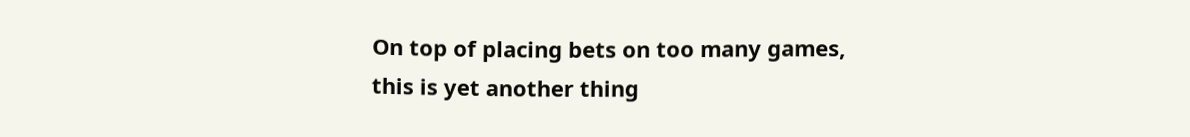On top of placing bets on too many games, this is yet another thing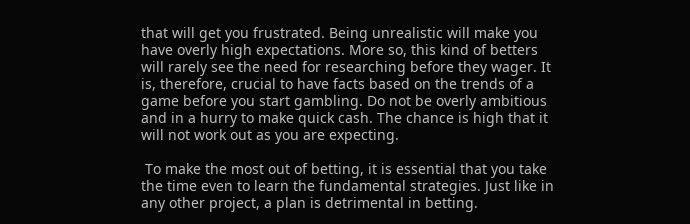that will get you frustrated. Being unrealistic will make you have overly high expectations. More so, this kind of betters will rarely see the need for researching before they wager. It is, therefore, crucial to have facts based on the trends of a game before you start gambling. Do not be overly ambitious and in a hurry to make quick cash. The chance is high that it will not work out as you are expecting.

 To make the most out of betting, it is essential that you take the time even to learn the fundamental strategies. Just like in any other project, a plan is detrimental in betting.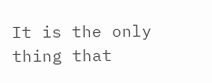It is the only thing that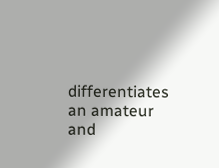differentiates an amateur and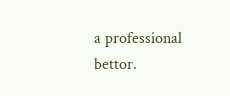a professional bettor.